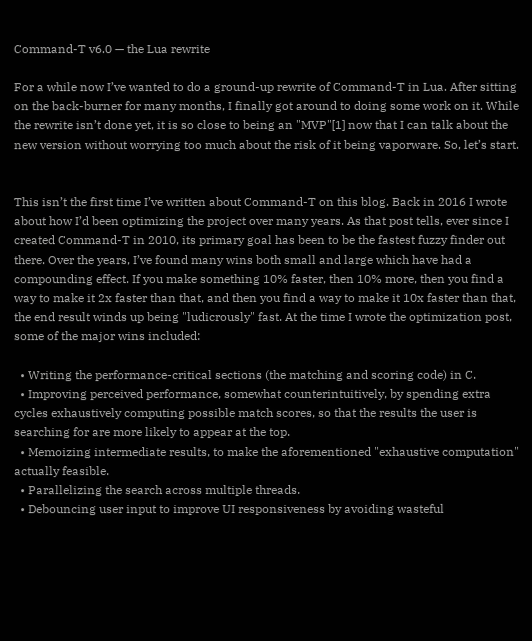Command-T v6.0 — the Lua rewrite

For a while now I’ve wanted to do a ground-up rewrite of Command-T in Lua. After sitting on the back-burner for many months, I finally got around to doing some work on it. While the rewrite isn’t done yet, it is so close to being an "MVP"[1] now that I can talk about the new version without worrying too much about the risk of it being vaporware. So, let’s start.


This isn’t the first time I’ve written about Command-T on this blog. Back in 2016 I wrote about how I’d been optimizing the project over many years. As that post tells, ever since I created Command-T in 2010, its primary goal has been to be the fastest fuzzy finder out there. Over the years, I’ve found many wins both small and large which have had a compounding effect. If you make something 10% faster, then 10% more, then you find a way to make it 2x faster than that, and then you find a way to make it 10x faster than that, the end result winds up being "ludicrously" fast. At the time I wrote the optimization post, some of the major wins included:

  • Writing the performance-critical sections (the matching and scoring code) in C.
  • Improving perceived performance, somewhat counterintuitively, by spending extra cycles exhaustively computing possible match scores, so that the results the user is searching for are more likely to appear at the top.
  • Memoizing intermediate results, to make the aforementioned "exhaustive computation" actually feasible.
  • Parallelizing the search across multiple threads.
  • Debouncing user input to improve UI responsiveness by avoiding wasteful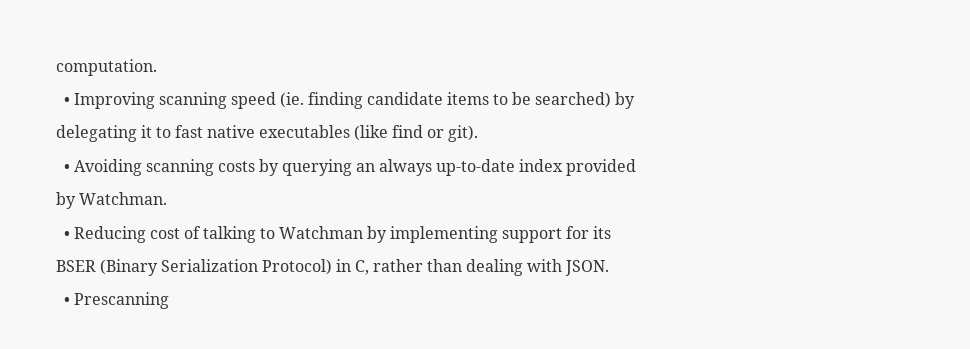computation.
  • Improving scanning speed (ie. finding candidate items to be searched) by delegating it to fast native executables (like find or git).
  • Avoiding scanning costs by querying an always up-to-date index provided by Watchman.
  • Reducing cost of talking to Watchman by implementing support for its BSER (Binary Serialization Protocol) in C, rather than dealing with JSON.
  • Prescanning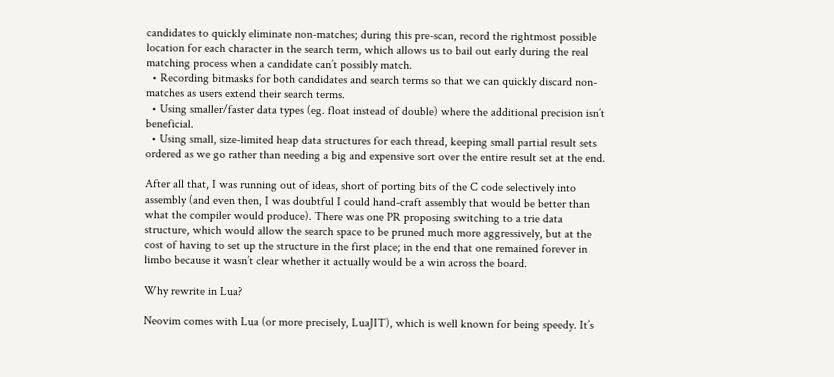candidates to quickly eliminate non-matches; during this pre-scan, record the rightmost possible location for each character in the search term, which allows us to bail out early during the real matching process when a candidate can’t possibly match.
  • Recording bitmasks for both candidates and search terms so that we can quickly discard non-matches as users extend their search terms.
  • Using smaller/faster data types (eg. float instead of double) where the additional precision isn’t beneficial.
  • Using small, size-limited heap data structures for each thread, keeping small partial result sets ordered as we go rather than needing a big and expensive sort over the entire result set at the end.

After all that, I was running out of ideas, short of porting bits of the C code selectively into assembly (and even then, I was doubtful I could hand-craft assembly that would be better than what the compiler would produce). There was one PR proposing switching to a trie data structure, which would allow the search space to be pruned much more aggressively, but at the cost of having to set up the structure in the first place; in the end that one remained forever in limbo because it wasn’t clear whether it actually would be a win across the board.

Why rewrite in Lua?

Neovim comes with Lua (or more precisely, LuaJIT), which is well known for being speedy. It’s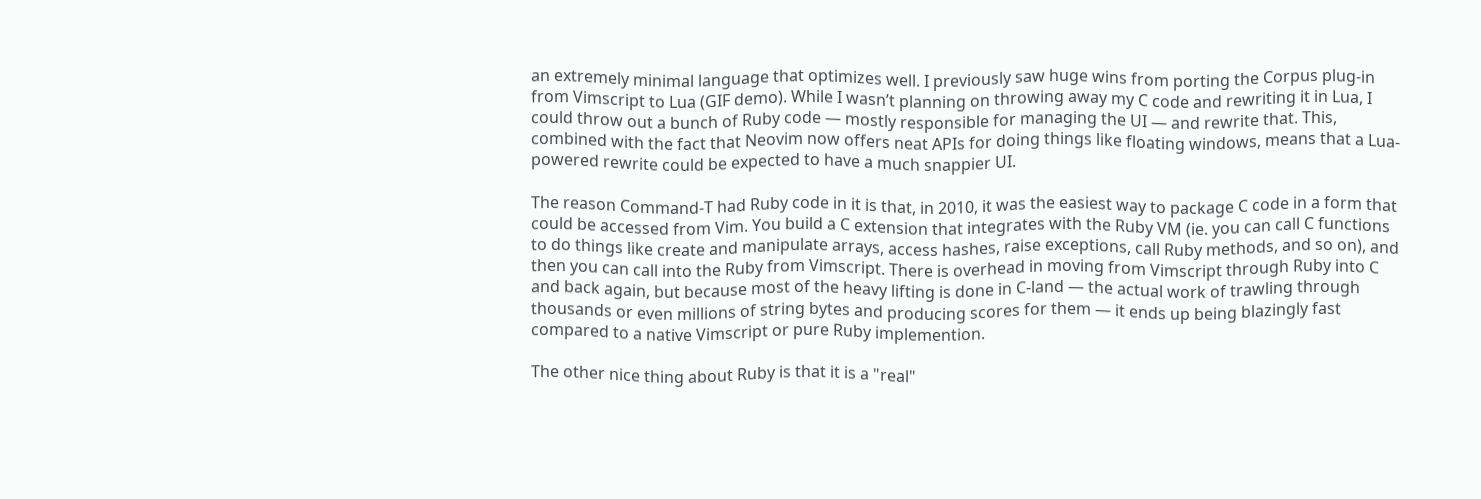an extremely minimal language that optimizes well. I previously saw huge wins from porting the Corpus plug-in from Vimscript to Lua (GIF demo). While I wasn’t planning on throwing away my C code and rewriting it in Lua, I could throw out a bunch of Ruby code — mostly responsible for managing the UI — and rewrite that. This, combined with the fact that Neovim now offers neat APIs for doing things like floating windows, means that a Lua-powered rewrite could be expected to have a much snappier UI.

The reason Command-T had Ruby code in it is that, in 2010, it was the easiest way to package C code in a form that could be accessed from Vim. You build a C extension that integrates with the Ruby VM (ie. you can call C functions to do things like create and manipulate arrays, access hashes, raise exceptions, call Ruby methods, and so on), and then you can call into the Ruby from Vimscript. There is overhead in moving from Vimscript through Ruby into C and back again, but because most of the heavy lifting is done in C-land — the actual work of trawling through thousands or even millions of string bytes and producing scores for them — it ends up being blazingly fast compared to a native Vimscript or pure Ruby implemention.

The other nice thing about Ruby is that it is a "real"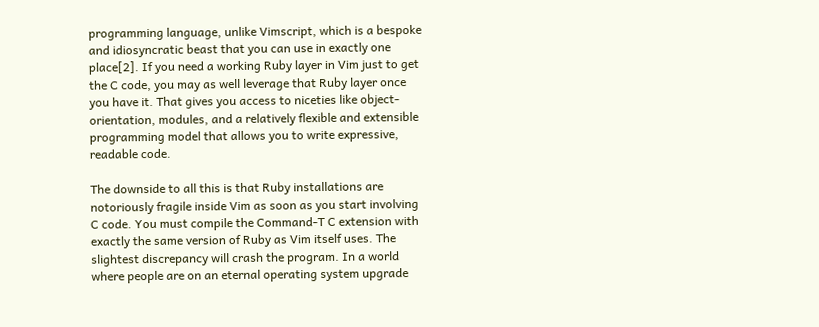programming language, unlike Vimscript, which is a bespoke and idiosyncratic beast that you can use in exactly one place[2]. If you need a working Ruby layer in Vim just to get the C code, you may as well leverage that Ruby layer once you have it. That gives you access to niceties like object-orientation, modules, and a relatively flexible and extensible programming model that allows you to write expressive, readable code.

The downside to all this is that Ruby installations are notoriously fragile inside Vim as soon as you start involving C code. You must compile the Command-T C extension with exactly the same version of Ruby as Vim itself uses. The slightest discrepancy will crash the program. In a world where people are on an eternal operating system upgrade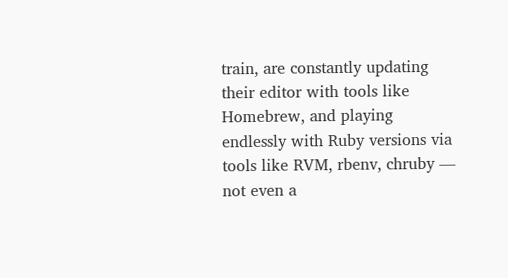train, are constantly updating their editor with tools like Homebrew, and playing endlessly with Ruby versions via tools like RVM, rbenv, chruby — not even a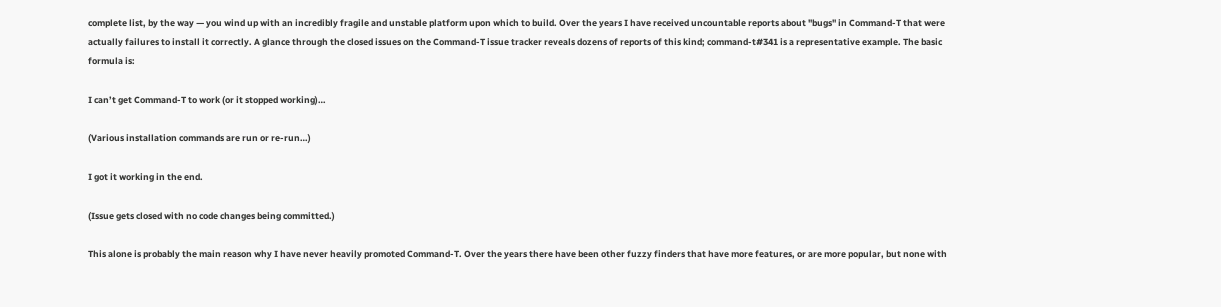complete list, by the way — you wind up with an incredibly fragile and unstable platform upon which to build. Over the years I have received uncountable reports about "bugs" in Command-T that were actually failures to install it correctly. A glance through the closed issues on the Command-T issue tracker reveals dozens of reports of this kind; command-t#341 is a representative example. The basic formula is:

I can’t get Command-T to work (or it stopped working)…

(Various installation commands are run or re-run…)

I got it working in the end.

(Issue gets closed with no code changes being committed.)

This alone is probably the main reason why I have never heavily promoted Command-T. Over the years there have been other fuzzy finders that have more features, or are more popular, but none with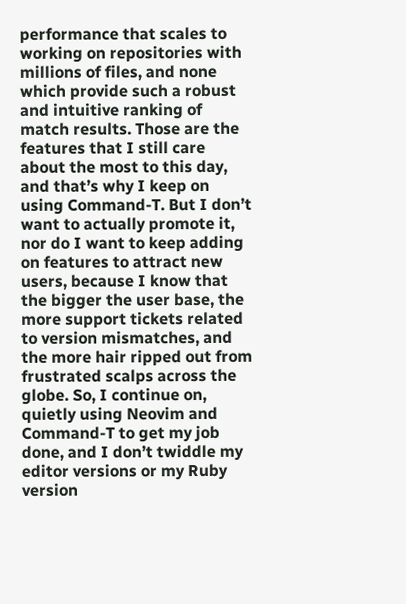performance that scales to working on repositories with millions of files, and none which provide such a robust and intuitive ranking of match results. Those are the features that I still care about the most to this day, and that’s why I keep on using Command-T. But I don’t want to actually promote it, nor do I want to keep adding on features to attract new users, because I know that the bigger the user base, the more support tickets related to version mismatches, and the more hair ripped out from frustrated scalps across the globe. So, I continue on, quietly using Neovim and Command-T to get my job done, and I don’t twiddle my editor versions or my Ruby version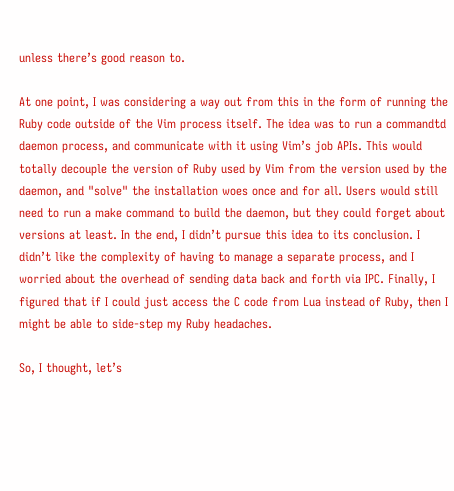unless there’s good reason to.

At one point, I was considering a way out from this in the form of running the Ruby code outside of the Vim process itself. The idea was to run a commandtd daemon process, and communicate with it using Vim’s job APIs. This would totally decouple the version of Ruby used by Vim from the version used by the daemon, and "solve" the installation woes once and for all. Users would still need to run a make command to build the daemon, but they could forget about versions at least. In the end, I didn’t pursue this idea to its conclusion. I didn’t like the complexity of having to manage a separate process, and I worried about the overhead of sending data back and forth via IPC. Finally, I figured that if I could just access the C code from Lua instead of Ruby, then I might be able to side-step my Ruby headaches.

So, I thought, let’s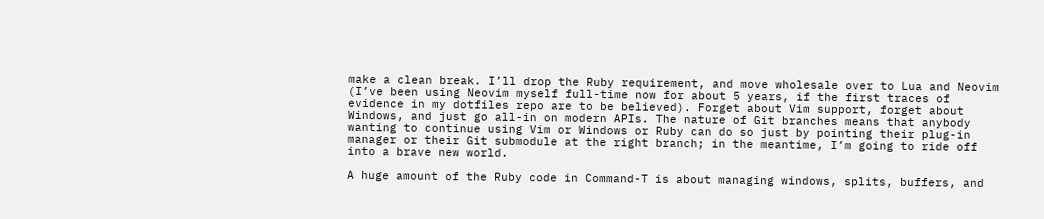make a clean break. I’ll drop the Ruby requirement, and move wholesale over to Lua and Neovim (I’ve been using Neovim myself full-time now for about 5 years, if the first traces of evidence in my dotfiles repo are to be believed). Forget about Vim support, forget about Windows, and just go all-in on modern APIs. The nature of Git branches means that anybody wanting to continue using Vim or Windows or Ruby can do so just by pointing their plug-in manager or their Git submodule at the right branch; in the meantime, I’m going to ride off into a brave new world.

A huge amount of the Ruby code in Command-T is about managing windows, splits, buffers, and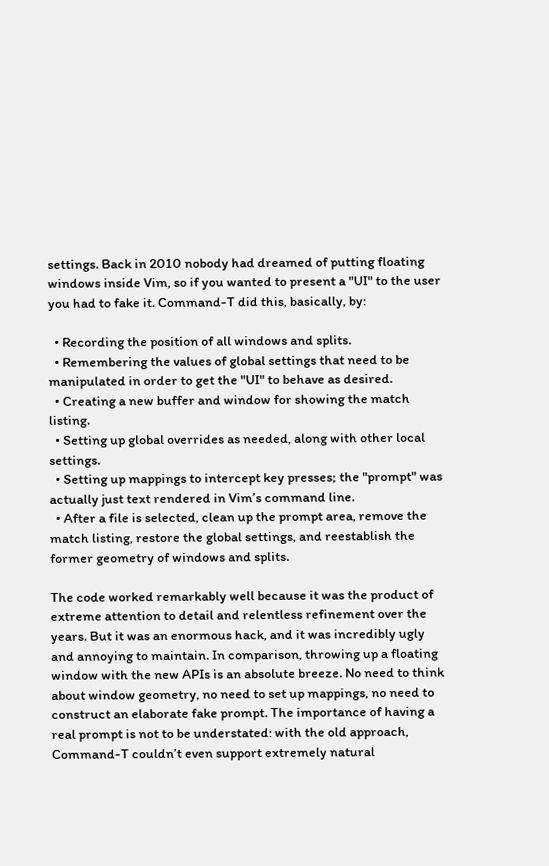settings. Back in 2010 nobody had dreamed of putting floating windows inside Vim, so if you wanted to present a "UI" to the user you had to fake it. Command-T did this, basically, by:

  • Recording the position of all windows and splits.
  • Remembering the values of global settings that need to be manipulated in order to get the "UI" to behave as desired.
  • Creating a new buffer and window for showing the match listing.
  • Setting up global overrides as needed, along with other local settings.
  • Setting up mappings to intercept key presses; the "prompt" was actually just text rendered in Vim’s command line.
  • After a file is selected, clean up the prompt area, remove the match listing, restore the global settings, and reestablish the former geometry of windows and splits.

The code worked remarkably well because it was the product of extreme attention to detail and relentless refinement over the years. But it was an enormous hack, and it was incredibly ugly and annoying to maintain. In comparison, throwing up a floating window with the new APIs is an absolute breeze. No need to think about window geometry, no need to set up mappings, no need to construct an elaborate fake prompt. The importance of having a real prompt is not to be understated: with the old approach, Command-T couldn’t even support extremely natural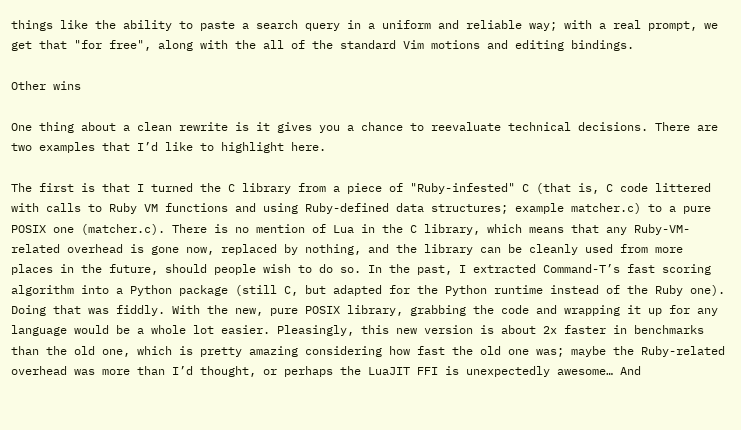things like the ability to paste a search query in a uniform and reliable way; with a real prompt, we get that "for free", along with the all of the standard Vim motions and editing bindings.

Other wins

One thing about a clean rewrite is it gives you a chance to reevaluate technical decisions. There are two examples that I’d like to highlight here.

The first is that I turned the C library from a piece of "Ruby-infested" C (that is, C code littered with calls to Ruby VM functions and using Ruby-defined data structures; example matcher.c) to a pure POSIX one (matcher.c). There is no mention of Lua in the C library, which means that any Ruby-VM-related overhead is gone now, replaced by nothing, and the library can be cleanly used from more places in the future, should people wish to do so. In the past, I extracted Command-T’s fast scoring algorithm into a Python package (still C, but adapted for the Python runtime instead of the Ruby one). Doing that was fiddly. With the new, pure POSIX library, grabbing the code and wrapping it up for any language would be a whole lot easier. Pleasingly, this new version is about 2x faster in benchmarks than the old one, which is pretty amazing considering how fast the old one was; maybe the Ruby-related overhead was more than I’d thought, or perhaps the LuaJIT FFI is unexpectedly awesome… And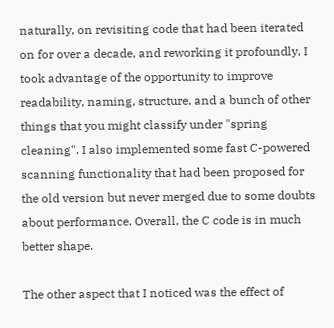naturally, on revisiting code that had been iterated on for over a decade, and reworking it profoundly, I took advantage of the opportunity to improve readability, naming, structure, and a bunch of other things that you might classify under "spring cleaning". I also implemented some fast C-powered scanning functionality that had been proposed for the old version but never merged due to some doubts about performance. Overall, the C code is in much better shape.

The other aspect that I noticed was the effect of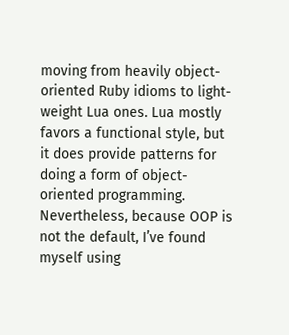moving from heavily object-oriented Ruby idioms to light-weight Lua ones. Lua mostly favors a functional style, but it does provide patterns for doing a form of object-oriented programming. Nevertheless, because OOP is not the default, I’ve found myself using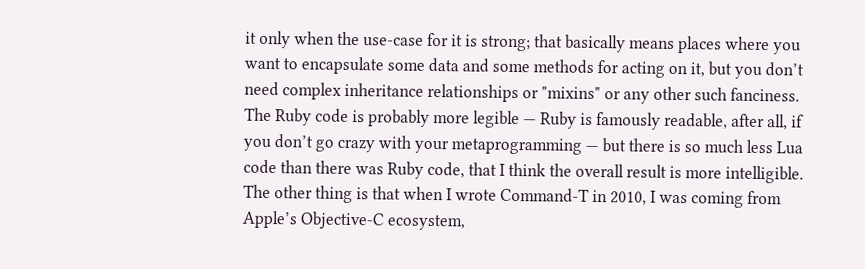it only when the use-case for it is strong; that basically means places where you want to encapsulate some data and some methods for acting on it, but you don’t need complex inheritance relationships or "mixins" or any other such fanciness. The Ruby code is probably more legible — Ruby is famously readable, after all, if you don’t go crazy with your metaprogramming — but there is so much less Lua code than there was Ruby code, that I think the overall result is more intelligible. The other thing is that when I wrote Command-T in 2010, I was coming from Apple’s Objective-C ecosystem,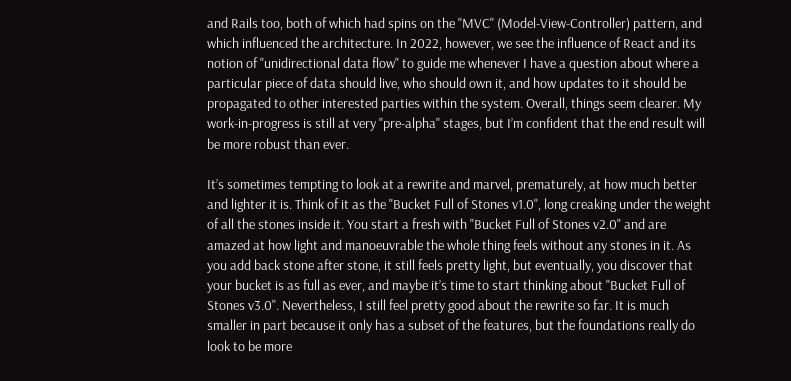and Rails too, both of which had spins on the "MVC" (Model-View-Controller) pattern, and which influenced the architecture. In 2022, however, we see the influence of React and its notion of "unidirectional data flow" to guide me whenever I have a question about where a particular piece of data should live, who should own it, and how updates to it should be propagated to other interested parties within the system. Overall, things seem clearer. My work-in-progress is still at very "pre-alpha" stages, but I’m confident that the end result will be more robust than ever.

It’s sometimes tempting to look at a rewrite and marvel, prematurely, at how much better and lighter it is. Think of it as the "Bucket Full of Stones v1.0", long creaking under the weight of all the stones inside it. You start a fresh with "Bucket Full of Stones v2.0" and are amazed at how light and manoeuvrable the whole thing feels without any stones in it. As you add back stone after stone, it still feels pretty light, but eventually, you discover that your bucket is as full as ever, and maybe it’s time to start thinking about "Bucket Full of Stones v3.0". Nevertheless, I still feel pretty good about the rewrite so far. It is much smaller in part because it only has a subset of the features, but the foundations really do look to be more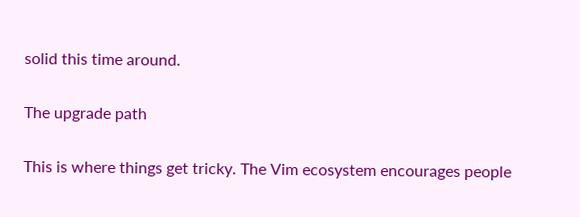solid this time around.

The upgrade path

This is where things get tricky. The Vim ecosystem encourages people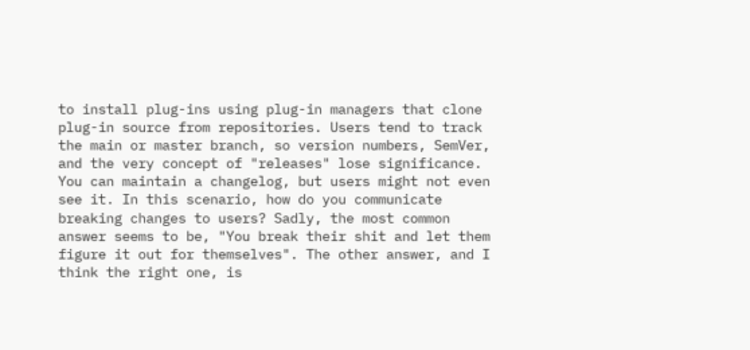to install plug-ins using plug-in managers that clone plug-in source from repositories. Users tend to track the main or master branch, so version numbers, SemVer, and the very concept of "releases" lose significance. You can maintain a changelog, but users might not even see it. In this scenario, how do you communicate breaking changes to users? Sadly, the most common answer seems to be, "You break their shit and let them figure it out for themselves". The other answer, and I think the right one, is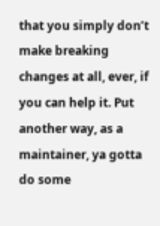that you simply don’t make breaking changes at all, ever, if you can help it. Put another way, as a maintainer, ya gotta do some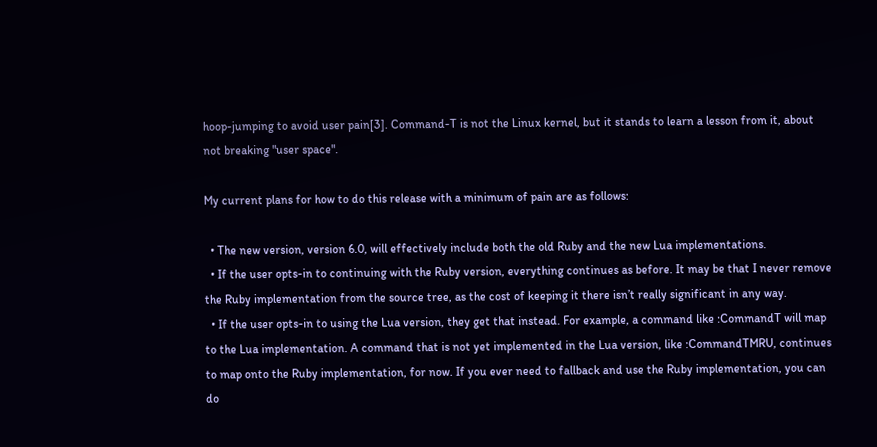hoop-jumping to avoid user pain[3]. Command-T is not the Linux kernel, but it stands to learn a lesson from it, about not breaking "user space".

My current plans for how to do this release with a minimum of pain are as follows:

  • The new version, version 6.0, will effectively include both the old Ruby and the new Lua implementations.
  • If the user opts-in to continuing with the Ruby version, everything continues as before. It may be that I never remove the Ruby implementation from the source tree, as the cost of keeping it there isn’t really significant in any way.
  • If the user opts-in to using the Lua version, they get that instead. For example, a command like :CommandT will map to the Lua implementation. A command that is not yet implemented in the Lua version, like :CommandTMRU, continues to map onto the Ruby implementation, for now. If you ever need to fallback and use the Ruby implementation, you can do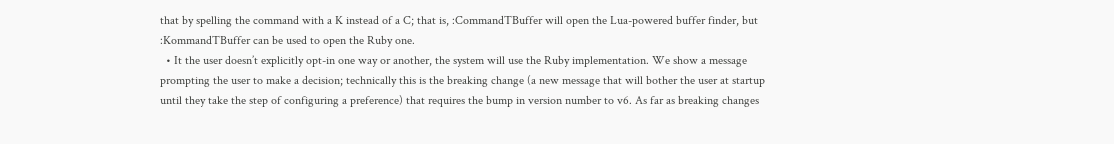that by spelling the command with a K instead of a C; that is, :CommandTBuffer will open the Lua-powered buffer finder, but :KommandTBuffer can be used to open the Ruby one.
  • It the user doesn’t explicitly opt-in one way or another, the system will use the Ruby implementation. We show a message prompting the user to make a decision; technically this is the breaking change (a new message that will bother the user at startup until they take the step of configuring a preference) that requires the bump in version number to v6. As far as breaking changes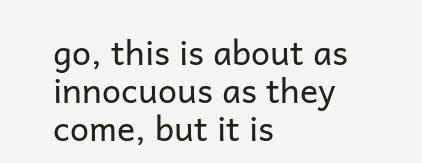go, this is about as innocuous as they come, but it is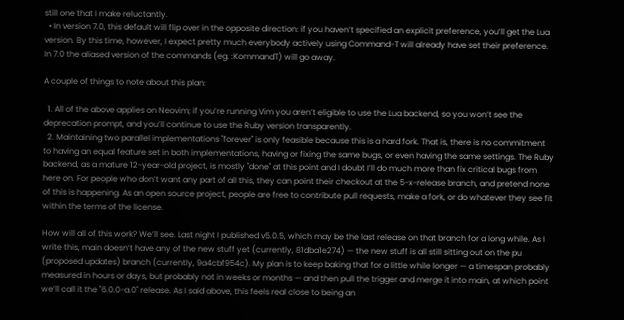still one that I make reluctantly.
  • In version 7.0, this default will flip over in the opposite direction: if you haven’t specified an explicit preference, you’ll get the Lua version. By this time, however, I expect pretty much everybody actively using Command-T will already have set their preference. In 7.0 the aliased version of the commands (eg. :KommandT) will go away.

A couple of things to note about this plan:

  1. All of the above applies on Neovim; if you’re running Vim you aren’t eligible to use the Lua backend, so you won’t see the deprecation prompt, and you’ll continue to use the Ruby version transparently.
  2. Maintaining two parallel implementations "forever" is only feasible because this is a hard fork. That is, there is no commitment to having an equal feature set in both implementations, having or fixing the same bugs, or even having the same settings. The Ruby backend, as a mature 12-year-old project, is mostly "done" at this point and I doubt I’ll do much more than fix critical bugs from here on. For people who don’t want any part of all this, they can point their checkout at the 5-x-release branch, and pretend none of this is happening. As an open source project, people are free to contribute pull requests, make a fork, or do whatever they see fit within the terms of the license.

How will all of this work? We’ll see. Last night I published v5.0.5, which may be the last release on that branch for a long while. As I write this, main doesn’t have any of the new stuff yet (currently, 81dba1e274) — the new stuff is all still sitting out on the pu (proposed updates) branch (currently, 9a4cbf954c). My plan is to keep baking that for a little while longer — a timespan probably measured in hours or days, but probably not in weeks or months — and then pull the trigger and merge it into main, at which point we’ll call it the "6.0.0-a.0" release. As I said above, this feels real close to being an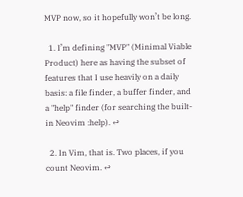MVP now, so it hopefully won’t be long.

  1. I’m defining "MVP" (Minimal Viable Product) here as having the subset of features that I use heavily on a daily basis: a file finder, a buffer finder, and a "help" finder (for searching the built-in Neovim :help). ↩

  2. In Vim, that is. Two places, if you count Neovim. ↩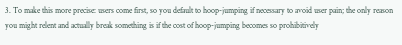3. To make this more precise: users come first, so you default to hoop-jumping if necessary to avoid user pain; the only reason you might relent and actually break something is if the cost of hoop-jumping becomes so prohibitively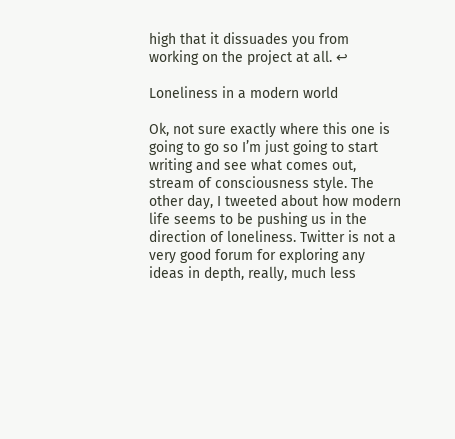high that it dissuades you from working on the project at all. ↩

Loneliness in a modern world

Ok, not sure exactly where this one is going to go so I’m just going to start writing and see what comes out, stream of consciousness style. The other day, I tweeted about how modern life seems to be pushing us in the direction of loneliness. Twitter is not a very good forum for exploring any ideas in depth, really, much less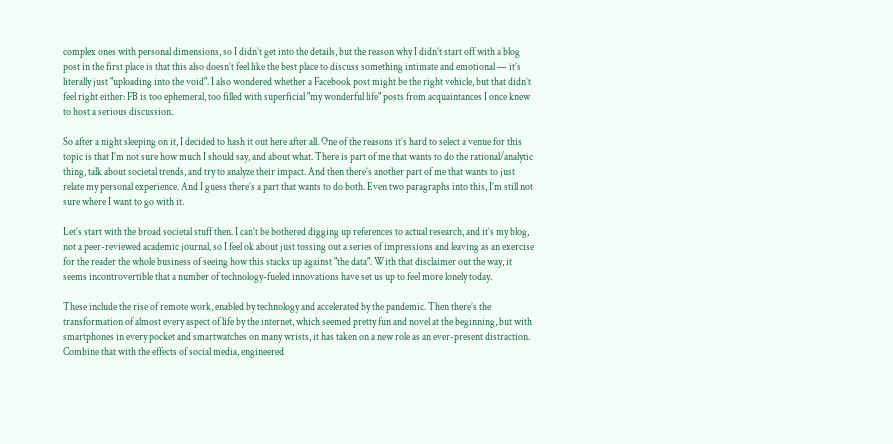complex ones with personal dimensions, so I didn’t get into the details, but the reason why I didn’t start off with a blog post in the first place is that this also doesn’t feel like the best place to discuss something intimate and emotional — it’s literally just "uploading into the void". I also wondered whether a Facebook post might be the right vehicle, but that didn’t feel right either: FB is too ephemeral, too filled with superficial "my wonderful life" posts from acquaintances I once knew to host a serious discussion.

So after a night sleeping on it, I decided to hash it out here after all. One of the reasons it’s hard to select a venue for this topic is that I’m not sure how much I should say, and about what. There is part of me that wants to do the rational/analytic thing, talk about societal trends, and try to analyze their impact. And then there’s another part of me that wants to just relate my personal experience. And I guess there’s a part that wants to do both. Even two paragraphs into this, I’m still not sure where I want to go with it.

Let’s start with the broad societal stuff then. I can’t be bothered digging up references to actual research, and it’s my blog, not a peer-reviewed academic journal, so I feel ok about just tossing out a series of impressions and leaving as an exercise for the reader the whole business of seeing how this stacks up against "the data". With that disclaimer out the way, it seems incontrovertible that a number of technology-fueled innovations have set us up to feel more lonely today.

These include the rise of remote work, enabled by technology and accelerated by the pandemic. Then there’s the transformation of almost every aspect of life by the internet, which seemed pretty fun and novel at the beginning, but with smartphones in every pocket and smartwatches on many wrists, it has taken on a new role as an ever-present distraction. Combine that with the effects of social media, engineered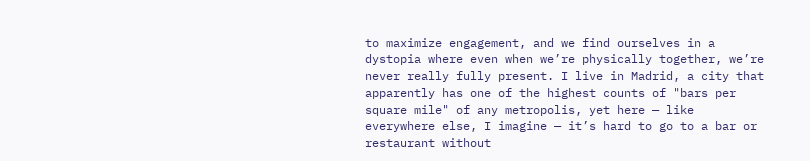to maximize engagement, and we find ourselves in a dystopia where even when we’re physically together, we’re never really fully present. I live in Madrid, a city that apparently has one of the highest counts of "bars per square mile" of any metropolis, yet here — like everywhere else, I imagine — it’s hard to go to a bar or restaurant without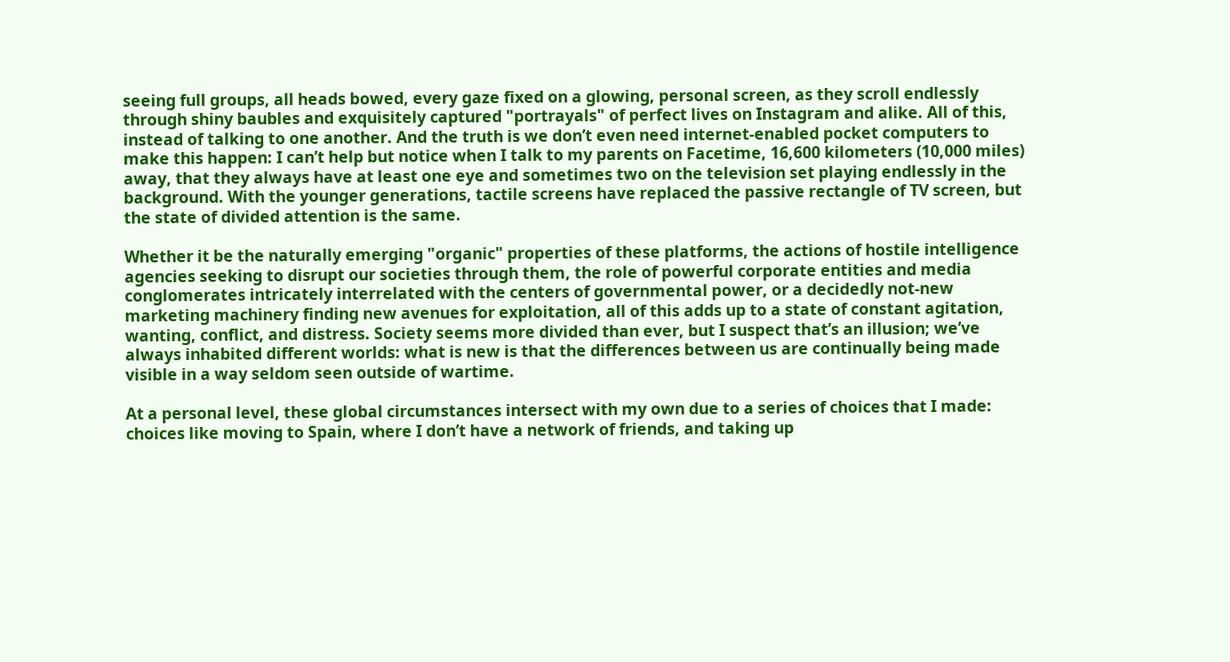seeing full groups, all heads bowed, every gaze fixed on a glowing, personal screen, as they scroll endlessly through shiny baubles and exquisitely captured "portrayals" of perfect lives on Instagram and alike. All of this, instead of talking to one another. And the truth is we don’t even need internet-enabled pocket computers to make this happen: I can’t help but notice when I talk to my parents on Facetime, 16,600 kilometers (10,000 miles) away, that they always have at least one eye and sometimes two on the television set playing endlessly in the background. With the younger generations, tactile screens have replaced the passive rectangle of TV screen, but the state of divided attention is the same.

Whether it be the naturally emerging "organic" properties of these platforms, the actions of hostile intelligence agencies seeking to disrupt our societies through them, the role of powerful corporate entities and media conglomerates intricately interrelated with the centers of governmental power, or a decidedly not-new marketing machinery finding new avenues for exploitation, all of this adds up to a state of constant agitation, wanting, conflict, and distress. Society seems more divided than ever, but I suspect that’s an illusion; we’ve always inhabited different worlds: what is new is that the differences between us are continually being made visible in a way seldom seen outside of wartime.

At a personal level, these global circumstances intersect with my own due to a series of choices that I made: choices like moving to Spain, where I don’t have a network of friends, and taking up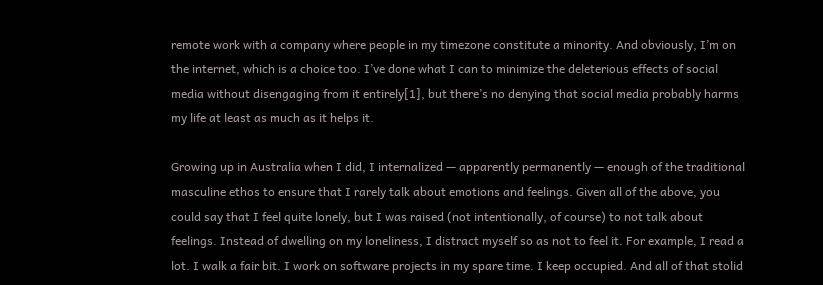remote work with a company where people in my timezone constitute a minority. And obviously, I’m on the internet, which is a choice too. I’ve done what I can to minimize the deleterious effects of social media without disengaging from it entirely[1], but there’s no denying that social media probably harms my life at least as much as it helps it.

Growing up in Australia when I did, I internalized — apparently permanently — enough of the traditional masculine ethos to ensure that I rarely talk about emotions and feelings. Given all of the above, you could say that I feel quite lonely, but I was raised (not intentionally, of course) to not talk about feelings. Instead of dwelling on my loneliness, I distract myself so as not to feel it. For example, I read a lot. I walk a fair bit. I work on software projects in my spare time. I keep occupied. And all of that stolid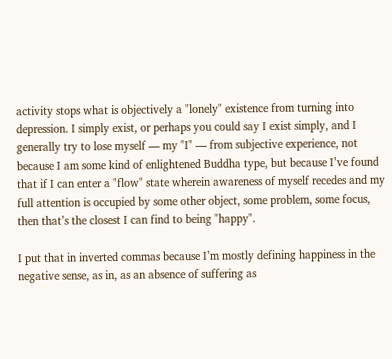activity stops what is objectively a "lonely" existence from turning into depression. I simply exist, or perhaps you could say I exist simply, and I generally try to lose myself — my "I" — from subjective experience, not because I am some kind of enlightened Buddha type, but because I’ve found that if I can enter a "flow" state wherein awareness of myself recedes and my full attention is occupied by some other object, some problem, some focus, then that’s the closest I can find to being "happy".

I put that in inverted commas because I’m mostly defining happiness in the negative sense, as in, as an absence of suffering as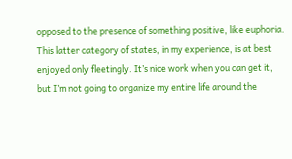opposed to the presence of something positive, like euphoria. This latter category of states, in my experience, is at best enjoyed only fleetingly. It’s nice work when you can get it, but I’m not going to organize my entire life around the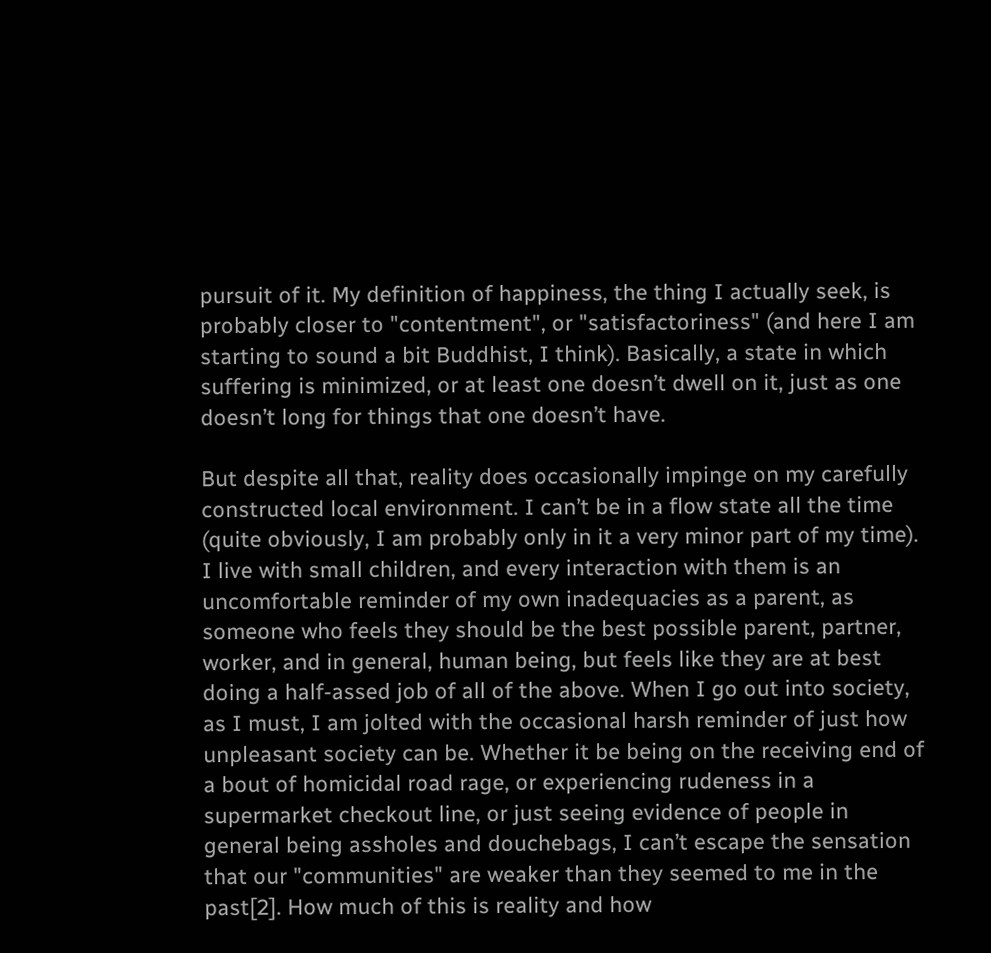pursuit of it. My definition of happiness, the thing I actually seek, is probably closer to "contentment", or "satisfactoriness" (and here I am starting to sound a bit Buddhist, I think). Basically, a state in which suffering is minimized, or at least one doesn’t dwell on it, just as one doesn’t long for things that one doesn’t have.

But despite all that, reality does occasionally impinge on my carefully constructed local environment. I can’t be in a flow state all the time (quite obviously, I am probably only in it a very minor part of my time). I live with small children, and every interaction with them is an uncomfortable reminder of my own inadequacies as a parent, as someone who feels they should be the best possible parent, partner, worker, and in general, human being, but feels like they are at best doing a half-assed job of all of the above. When I go out into society, as I must, I am jolted with the occasional harsh reminder of just how unpleasant society can be. Whether it be being on the receiving end of a bout of homicidal road rage, or experiencing rudeness in a supermarket checkout line, or just seeing evidence of people in general being assholes and douchebags, I can’t escape the sensation that our "communities" are weaker than they seemed to me in the past[2]. How much of this is reality and how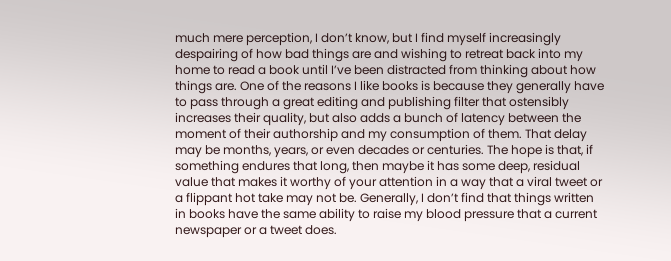much mere perception, I don’t know, but I find myself increasingly despairing of how bad things are and wishing to retreat back into my home to read a book until I’ve been distracted from thinking about how things are. One of the reasons I like books is because they generally have to pass through a great editing and publishing filter that ostensibly increases their quality, but also adds a bunch of latency between the moment of their authorship and my consumption of them. That delay may be months, years, or even decades or centuries. The hope is that, if something endures that long, then maybe it has some deep, residual value that makes it worthy of your attention in a way that a viral tweet or a flippant hot take may not be. Generally, I don’t find that things written in books have the same ability to raise my blood pressure that a current newspaper or a tweet does.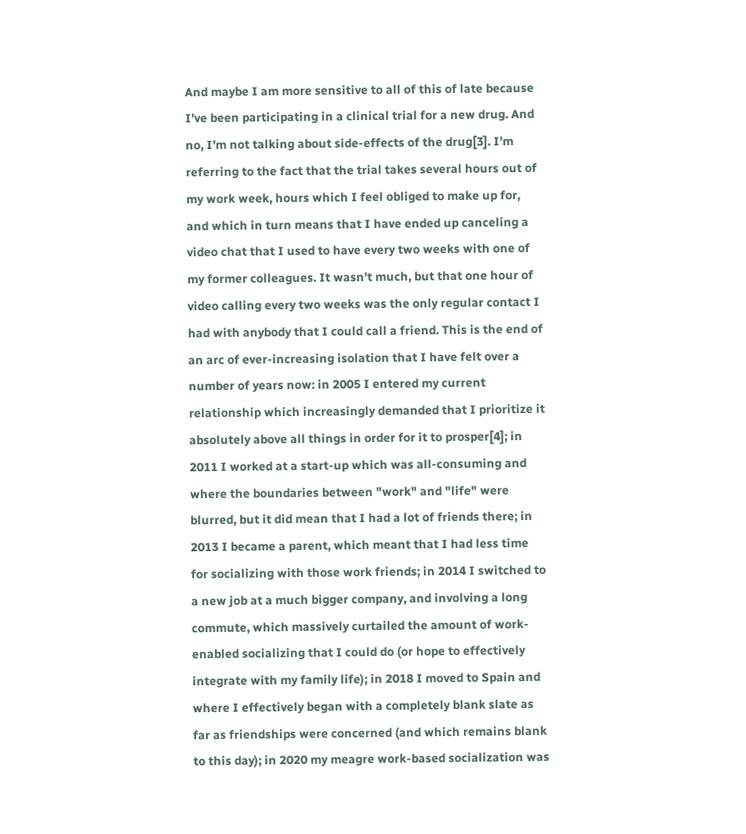And maybe I am more sensitive to all of this of late because I’ve been participating in a clinical trial for a new drug. And no, I’m not talking about side-effects of the drug[3]. I’m referring to the fact that the trial takes several hours out of my work week, hours which I feel obliged to make up for, and which in turn means that I have ended up canceling a video chat that I used to have every two weeks with one of my former colleagues. It wasn’t much, but that one hour of video calling every two weeks was the only regular contact I had with anybody that I could call a friend. This is the end of an arc of ever-increasing isolation that I have felt over a number of years now: in 2005 I entered my current relationship which increasingly demanded that I prioritize it absolutely above all things in order for it to prosper[4]; in 2011 I worked at a start-up which was all-consuming and where the boundaries between "work" and "life" were blurred, but it did mean that I had a lot of friends there; in 2013 I became a parent, which meant that I had less time for socializing with those work friends; in 2014 I switched to a new job at a much bigger company, and involving a long commute, which massively curtailed the amount of work-enabled socializing that I could do (or hope to effectively integrate with my family life); in 2018 I moved to Spain and where I effectively began with a completely blank slate as far as friendships were concerned (and which remains blank to this day); in 2020 my meagre work-based socialization was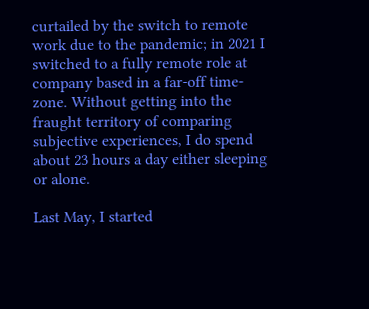curtailed by the switch to remote work due to the pandemic; in 2021 I switched to a fully remote role at company based in a far-off time-zone. Without getting into the fraught territory of comparing subjective experiences, I do spend about 23 hours a day either sleeping or alone.

Last May, I started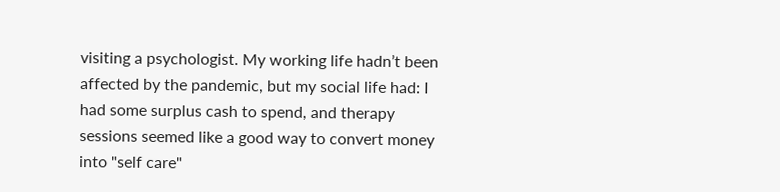visiting a psychologist. My working life hadn’t been affected by the pandemic, but my social life had: I had some surplus cash to spend, and therapy sessions seemed like a good way to convert money into "self care"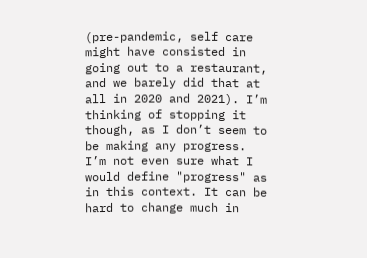(pre-pandemic, self care might have consisted in going out to a restaurant, and we barely did that at all in 2020 and 2021). I’m thinking of stopping it though, as I don’t seem to be making any progress. I’m not even sure what I would define "progress" as in this context. It can be hard to change much in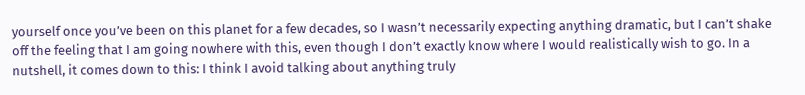yourself once you’ve been on this planet for a few decades, so I wasn’t necessarily expecting anything dramatic, but I can’t shake off the feeling that I am going nowhere with this, even though I don’t exactly know where I would realistically wish to go. In a nutshell, it comes down to this: I think I avoid talking about anything truly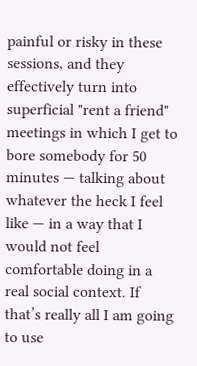painful or risky in these sessions, and they effectively turn into superficial "rent a friend" meetings in which I get to bore somebody for 50 minutes — talking about whatever the heck I feel like — in a way that I would not feel comfortable doing in a real social context. If that’s really all I am going to use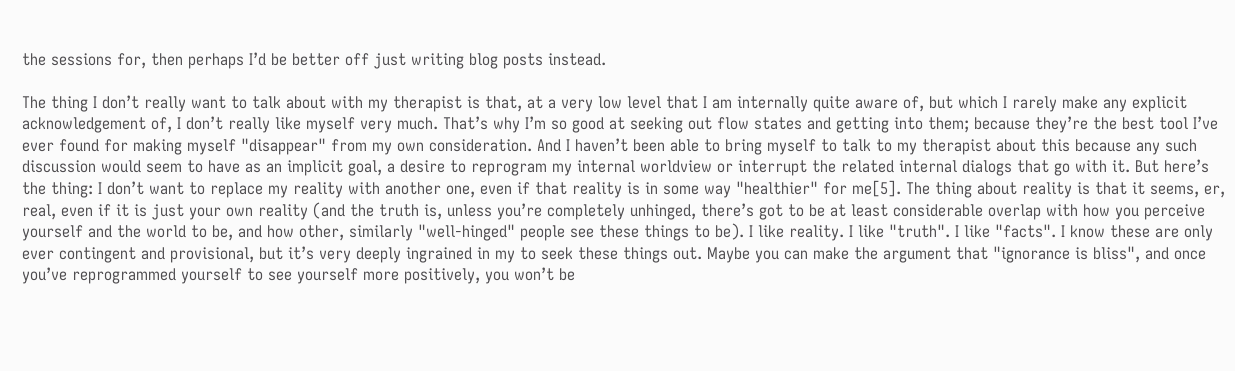the sessions for, then perhaps I’d be better off just writing blog posts instead.

The thing I don’t really want to talk about with my therapist is that, at a very low level that I am internally quite aware of, but which I rarely make any explicit acknowledgement of, I don’t really like myself very much. That’s why I’m so good at seeking out flow states and getting into them; because they’re the best tool I’ve ever found for making myself "disappear" from my own consideration. And I haven’t been able to bring myself to talk to my therapist about this because any such discussion would seem to have as an implicit goal, a desire to reprogram my internal worldview or interrupt the related internal dialogs that go with it. But here’s the thing: I don’t want to replace my reality with another one, even if that reality is in some way "healthier" for me[5]. The thing about reality is that it seems, er, real, even if it is just your own reality (and the truth is, unless you’re completely unhinged, there’s got to be at least considerable overlap with how you perceive yourself and the world to be, and how other, similarly "well-hinged" people see these things to be). I like reality. I like "truth". I like "facts". I know these are only ever contingent and provisional, but it’s very deeply ingrained in my to seek these things out. Maybe you can make the argument that "ignorance is bliss", and once you’ve reprogrammed yourself to see yourself more positively, you won’t be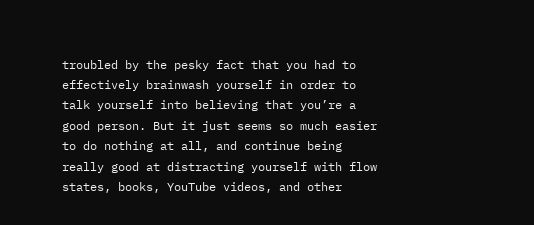troubled by the pesky fact that you had to effectively brainwash yourself in order to talk yourself into believing that you’re a good person. But it just seems so much easier to do nothing at all, and continue being really good at distracting yourself with flow states, books, YouTube videos, and other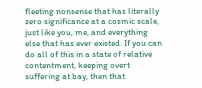fleeting nonsense that has literally zero significance at a cosmic scale, just like you, me, and everything else that has ever existed. If you can do all of this in a state of relative contentment, keeping overt suffering at bay, then that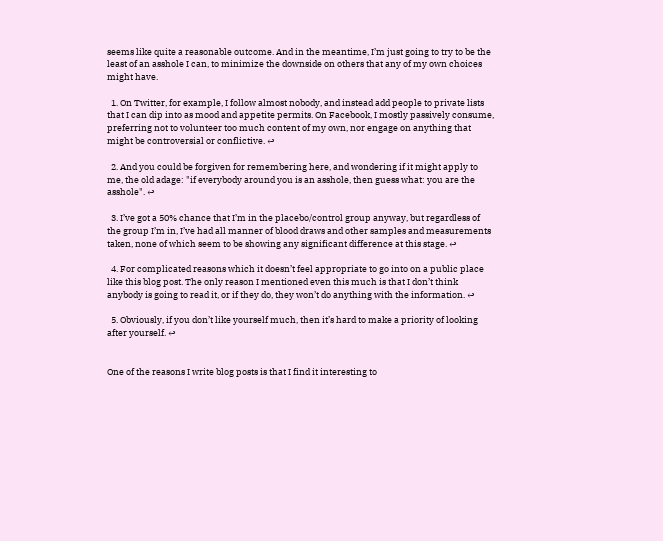seems like quite a reasonable outcome. And in the meantime, I’m just going to try to be the least of an asshole I can, to minimize the downside on others that any of my own choices might have.

  1. On Twitter, for example, I follow almost nobody, and instead add people to private lists that I can dip into as mood and appetite permits. On Facebook, I mostly passively consume, preferring not to volunteer too much content of my own, nor engage on anything that might be controversial or conflictive. ↩

  2. And you could be forgiven for remembering here, and wondering if it might apply to me, the old adage: "if everybody around you is an asshole, then guess what: you are the asshole". ↩

  3. I’ve got a 50% chance that I’m in the placebo/control group anyway, but regardless of the group I’m in, I’ve had all manner of blood draws and other samples and measurements taken, none of which seem to be showing any significant difference at this stage. ↩

  4. For complicated reasons which it doesn’t feel appropriate to go into on a public place like this blog post. The only reason I mentioned even this much is that I don’t think anybody is going to read it, or if they do, they won’t do anything with the information. ↩

  5. Obviously, if you don’t like yourself much, then it’s hard to make a priority of looking after yourself. ↩


One of the reasons I write blog posts is that I find it interesting to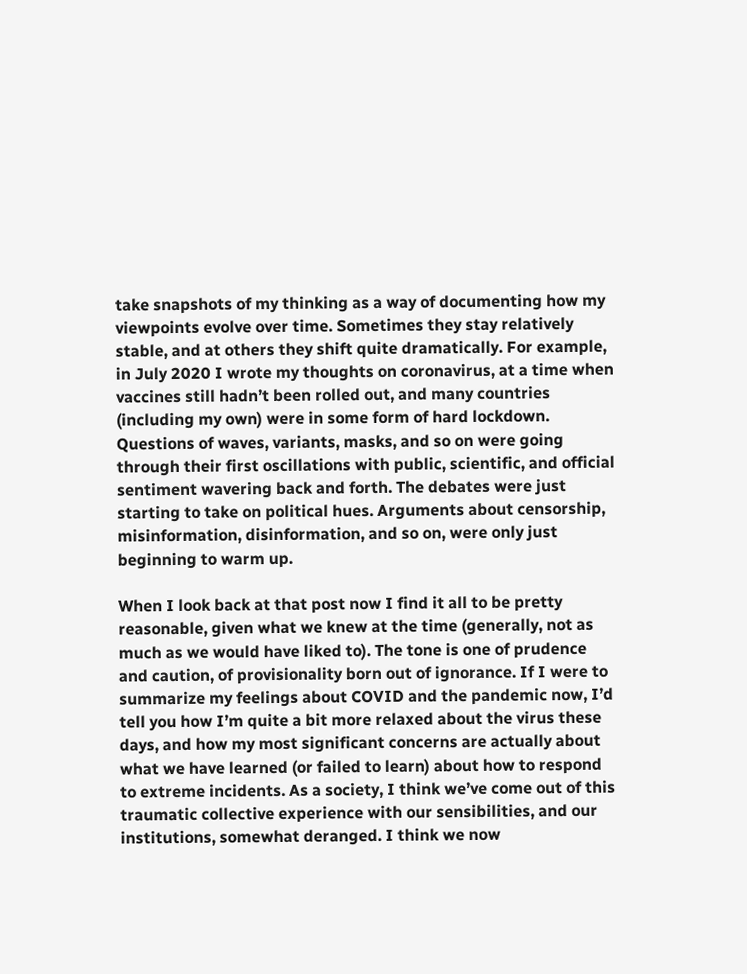take snapshots of my thinking as a way of documenting how my viewpoints evolve over time. Sometimes they stay relatively stable, and at others they shift quite dramatically. For example, in July 2020 I wrote my thoughts on coronavirus, at a time when vaccines still hadn’t been rolled out, and many countries (including my own) were in some form of hard lockdown. Questions of waves, variants, masks, and so on were going through their first oscillations with public, scientific, and official sentiment wavering back and forth. The debates were just starting to take on political hues. Arguments about censorship, misinformation, disinformation, and so on, were only just beginning to warm up.

When I look back at that post now I find it all to be pretty reasonable, given what we knew at the time (generally, not as much as we would have liked to). The tone is one of prudence and caution, of provisionality born out of ignorance. If I were to summarize my feelings about COVID and the pandemic now, I’d tell you how I’m quite a bit more relaxed about the virus these days, and how my most significant concerns are actually about what we have learned (or failed to learn) about how to respond to extreme incidents. As a society, I think we’ve come out of this traumatic collective experience with our sensibilities, and our institutions, somewhat deranged. I think we now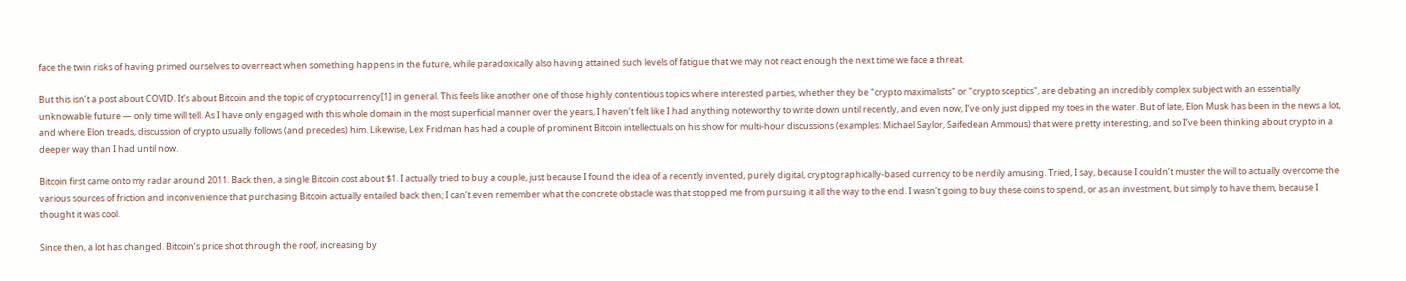face the twin risks of having primed ourselves to overreact when something happens in the future, while paradoxically also having attained such levels of fatigue that we may not react enough the next time we face a threat.

But this isn’t a post about COVID. It’s about Bitcoin and the topic of cryptocurrency[1] in general. This feels like another one of those highly contentious topics where interested parties, whether they be "crypto maximalists" or "crypto sceptics", are debating an incredibly complex subject with an essentially unknowable future — only time will tell. As I have only engaged with this whole domain in the most superficial manner over the years, I haven’t felt like I had anything noteworthy to write down until recently, and even now, I’ve only just dipped my toes in the water. But of late, Elon Musk has been in the news a lot, and where Elon treads, discussion of crypto usually follows (and precedes) him. Likewise, Lex Fridman has had a couple of prominent Bitcoin intellectuals on his show for multi-hour discussions (examples: Michael Saylor, Saifedean Ammous) that were pretty interesting, and so I’ve been thinking about crypto in a deeper way than I had until now.

Bitcoin first came onto my radar around 2011. Back then, a single Bitcoin cost about $1. I actually tried to buy a couple, just because I found the idea of a recently invented, purely digital, cryptographically-based currency to be nerdily amusing. Tried, I say, because I couldn’t muster the will to actually overcome the various sources of friction and inconvenience that purchasing Bitcoin actually entailed back then; I can’t even remember what the concrete obstacle was that stopped me from pursuing it all the way to the end. I wasn’t going to buy these coins to spend, or as an investment, but simply to have them, because I thought it was cool.

Since then, a lot has changed. Bitcoin’s price shot through the roof, increasing by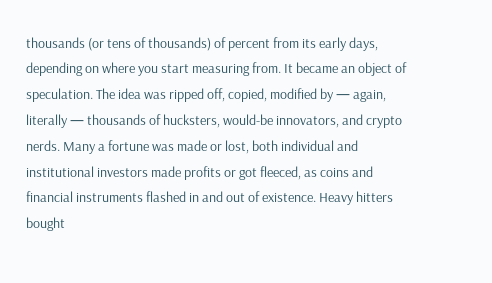thousands (or tens of thousands) of percent from its early days, depending on where you start measuring from. It became an object of speculation. The idea was ripped off, copied, modified by — again, literally — thousands of hucksters, would-be innovators, and crypto nerds. Many a fortune was made or lost, both individual and institutional investors made profits or got fleeced, as coins and financial instruments flashed in and out of existence. Heavy hitters bought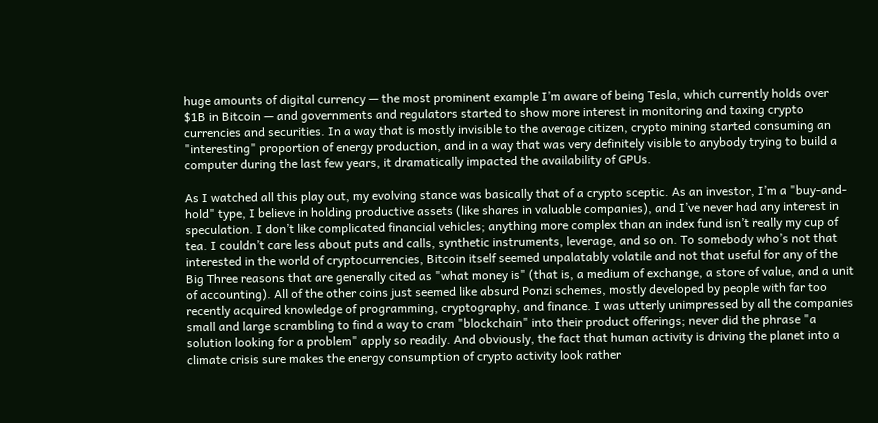huge amounts of digital currency — the most prominent example I’m aware of being Tesla, which currently holds over $1B in Bitcoin — and governments and regulators started to show more interest in monitoring and taxing crypto currencies and securities. In a way that is mostly invisible to the average citizen, crypto mining started consuming an "interesting" proportion of energy production, and in a way that was very definitely visible to anybody trying to build a computer during the last few years, it dramatically impacted the availability of GPUs.

As I watched all this play out, my evolving stance was basically that of a crypto sceptic. As an investor, I’m a "buy-and-hold" type, I believe in holding productive assets (like shares in valuable companies), and I’ve never had any interest in speculation. I don’t like complicated financial vehicles; anything more complex than an index fund isn’t really my cup of tea. I couldn’t care less about puts and calls, synthetic instruments, leverage, and so on. To somebody who’s not that interested in the world of cryptocurrencies, Bitcoin itself seemed unpalatably volatile and not that useful for any of the Big Three reasons that are generally cited as "what money is" (that is, a medium of exchange, a store of value, and a unit of accounting). All of the other coins just seemed like absurd Ponzi schemes, mostly developed by people with far too recently acquired knowledge of programming, cryptography, and finance. I was utterly unimpressed by all the companies small and large scrambling to find a way to cram "blockchain" into their product offerings; never did the phrase "a solution looking for a problem" apply so readily. And obviously, the fact that human activity is driving the planet into a climate crisis sure makes the energy consumption of crypto activity look rather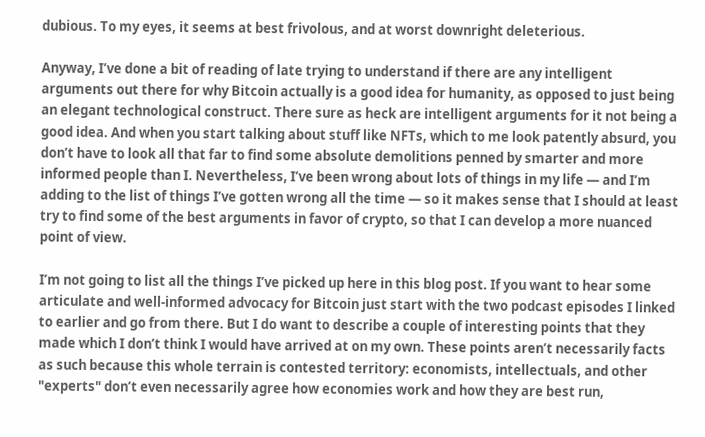dubious. To my eyes, it seems at best frivolous, and at worst downright deleterious.

Anyway, I’ve done a bit of reading of late trying to understand if there are any intelligent arguments out there for why Bitcoin actually is a good idea for humanity, as opposed to just being an elegant technological construct. There sure as heck are intelligent arguments for it not being a good idea. And when you start talking about stuff like NFTs, which to me look patently absurd, you don’t have to look all that far to find some absolute demolitions penned by smarter and more informed people than I. Nevertheless, I’ve been wrong about lots of things in my life — and I’m adding to the list of things I’ve gotten wrong all the time — so it makes sense that I should at least try to find some of the best arguments in favor of crypto, so that I can develop a more nuanced point of view.

I’m not going to list all the things I’ve picked up here in this blog post. If you want to hear some articulate and well-informed advocacy for Bitcoin just start with the two podcast episodes I linked to earlier and go from there. But I do want to describe a couple of interesting points that they made which I don’t think I would have arrived at on my own. These points aren’t necessarily facts as such because this whole terrain is contested territory: economists, intellectuals, and other "experts" don’t even necessarily agree how economies work and how they are best run,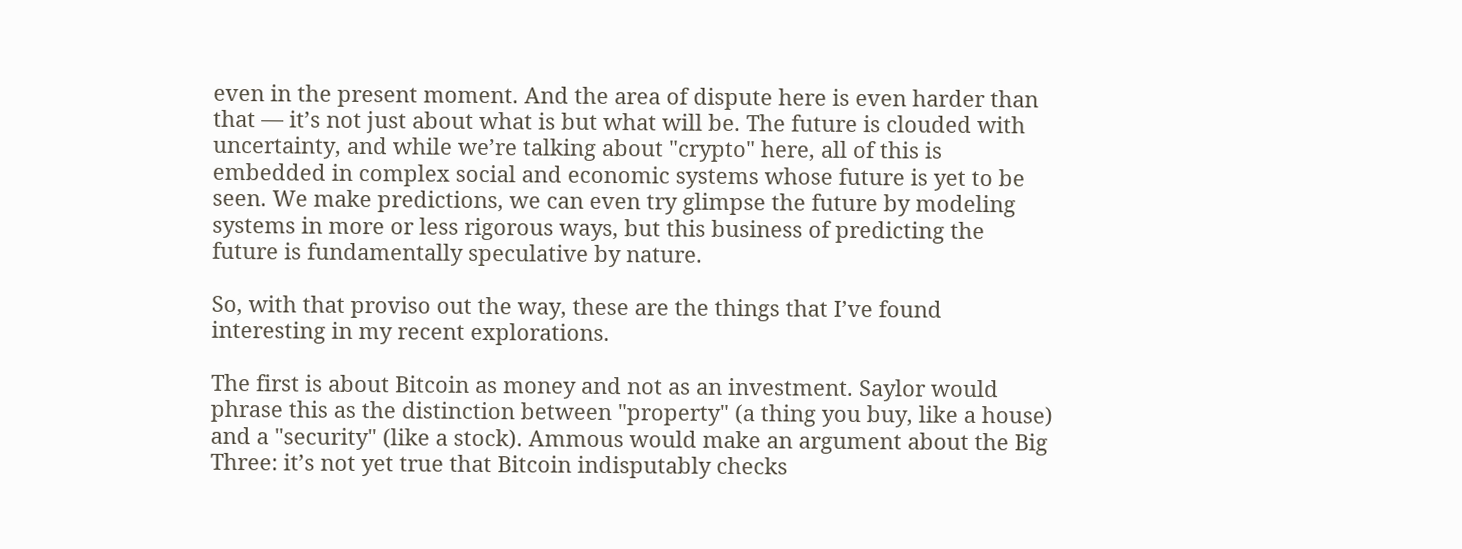even in the present moment. And the area of dispute here is even harder than that — it’s not just about what is but what will be. The future is clouded with uncertainty, and while we’re talking about "crypto" here, all of this is embedded in complex social and economic systems whose future is yet to be seen. We make predictions, we can even try glimpse the future by modeling systems in more or less rigorous ways, but this business of predicting the future is fundamentally speculative by nature.

So, with that proviso out the way, these are the things that I’ve found interesting in my recent explorations.

The first is about Bitcoin as money and not as an investment. Saylor would phrase this as the distinction between "property" (a thing you buy, like a house) and a "security" (like a stock). Ammous would make an argument about the Big Three: it’s not yet true that Bitcoin indisputably checks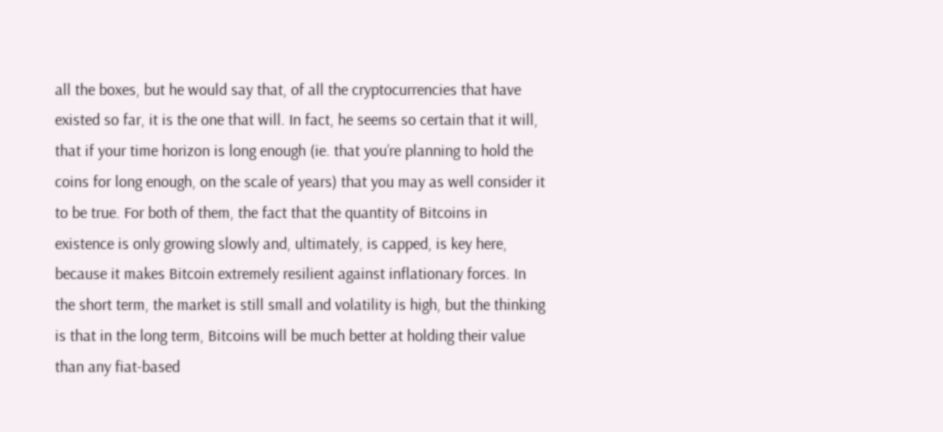all the boxes, but he would say that, of all the cryptocurrencies that have existed so far, it is the one that will. In fact, he seems so certain that it will, that if your time horizon is long enough (ie. that you’re planning to hold the coins for long enough, on the scale of years) that you may as well consider it to be true. For both of them, the fact that the quantity of Bitcoins in existence is only growing slowly and, ultimately, is capped, is key here, because it makes Bitcoin extremely resilient against inflationary forces. In the short term, the market is still small and volatility is high, but the thinking is that in the long term, Bitcoins will be much better at holding their value than any fiat-based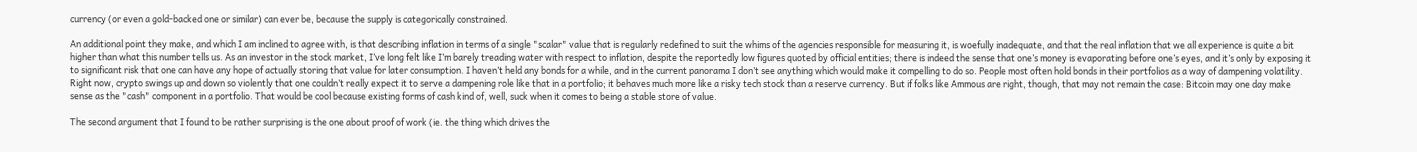currency (or even a gold-backed one or similar) can ever be, because the supply is categorically constrained.

An additional point they make, and which I am inclined to agree with, is that describing inflation in terms of a single "scalar" value that is regularly redefined to suit the whims of the agencies responsible for measuring it, is woefully inadequate, and that the real inflation that we all experience is quite a bit higher than what this number tells us. As an investor in the stock market, I’ve long felt like I’m barely treading water with respect to inflation, despite the reportedly low figures quoted by official entities; there is indeed the sense that one’s money is evaporating before one’s eyes, and it’s only by exposing it to significant risk that one can have any hope of actually storing that value for later consumption. I haven’t held any bonds for a while, and in the current panorama I don’t see anything which would make it compelling to do so. People most often hold bonds in their portfolios as a way of dampening volatility. Right now, crypto swings up and down so violently that one couldn’t really expect it to serve a dampening role like that in a portfolio; it behaves much more like a risky tech stock than a reserve currency. But if folks like Ammous are right, though, that may not remain the case: Bitcoin may one day make sense as the "cash" component in a portfolio. That would be cool because existing forms of cash kind of, well, suck when it comes to being a stable store of value.

The second argument that I found to be rather surprising is the one about proof of work (ie. the thing which drives the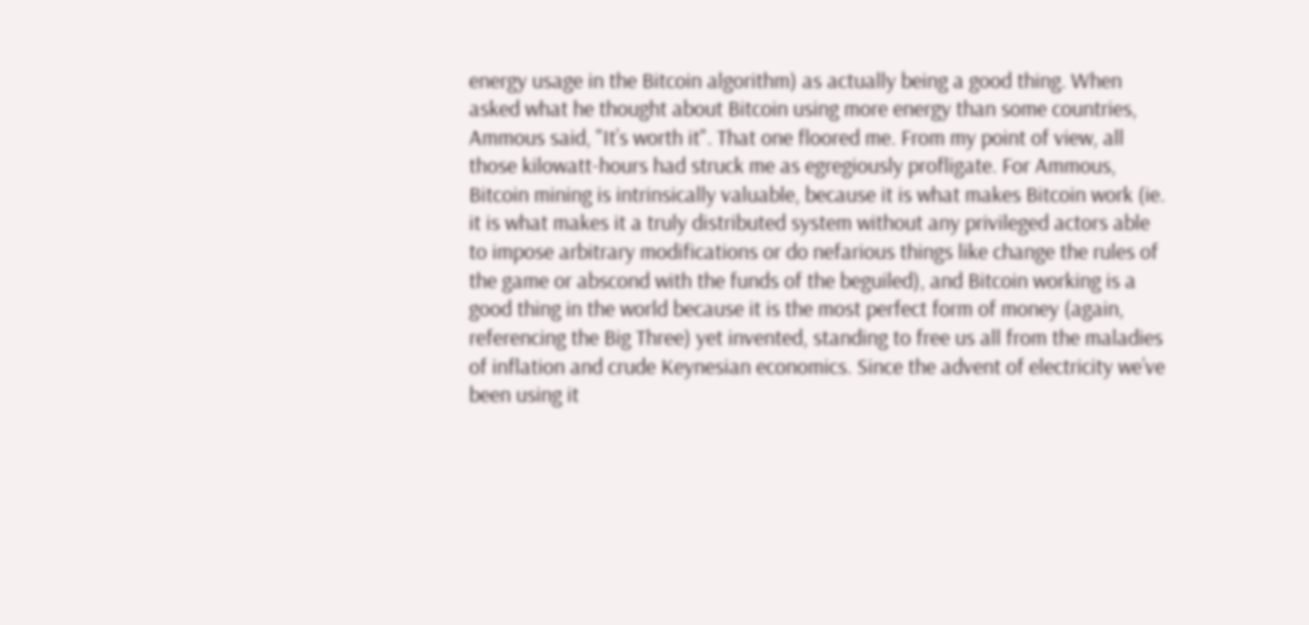energy usage in the Bitcoin algorithm) as actually being a good thing. When asked what he thought about Bitcoin using more energy than some countries, Ammous said, "It’s worth it". That one floored me. From my point of view, all those kilowatt-hours had struck me as egregiously profligate. For Ammous, Bitcoin mining is intrinsically valuable, because it is what makes Bitcoin work (ie. it is what makes it a truly distributed system without any privileged actors able to impose arbitrary modifications or do nefarious things like change the rules of the game or abscond with the funds of the beguiled), and Bitcoin working is a good thing in the world because it is the most perfect form of money (again, referencing the Big Three) yet invented, standing to free us all from the maladies of inflation and crude Keynesian economics. Since the advent of electricity we’ve been using it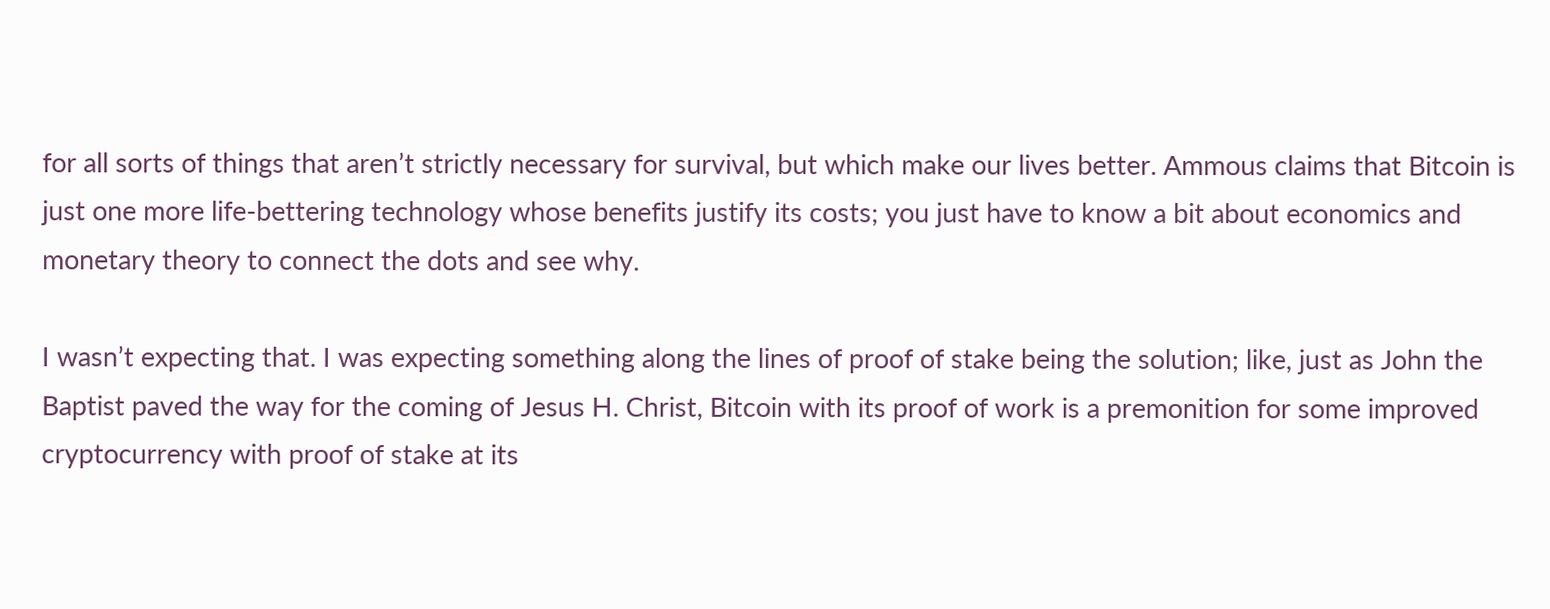for all sorts of things that aren’t strictly necessary for survival, but which make our lives better. Ammous claims that Bitcoin is just one more life-bettering technology whose benefits justify its costs; you just have to know a bit about economics and monetary theory to connect the dots and see why.

I wasn’t expecting that. I was expecting something along the lines of proof of stake being the solution; like, just as John the Baptist paved the way for the coming of Jesus H. Christ, Bitcoin with its proof of work is a premonition for some improved cryptocurrency with proof of stake at its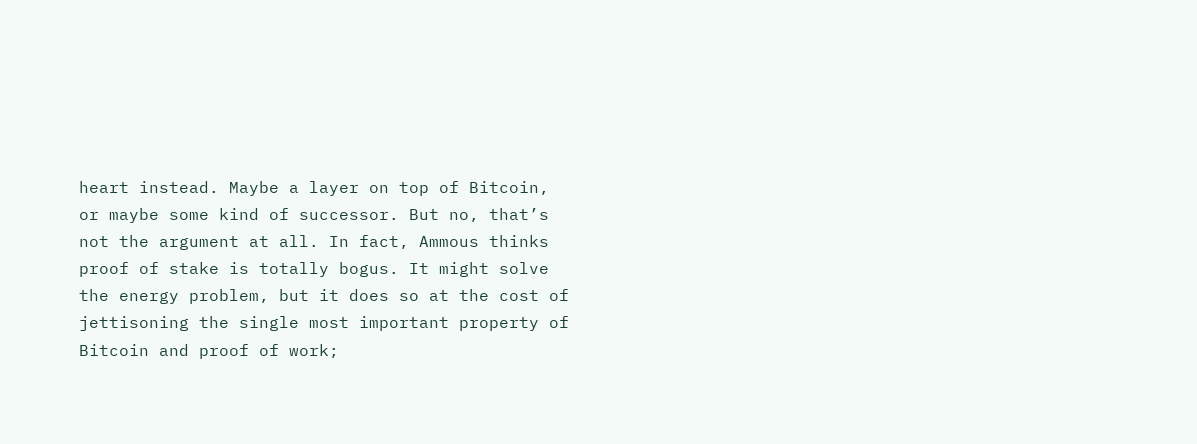heart instead. Maybe a layer on top of Bitcoin, or maybe some kind of successor. But no, that’s not the argument at all. In fact, Ammous thinks proof of stake is totally bogus. It might solve the energy problem, but it does so at the cost of jettisoning the single most important property of Bitcoin and proof of work;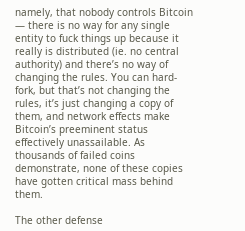namely, that nobody controls Bitcoin — there is no way for any single entity to fuck things up because it really is distributed (ie. no central authority) and there’s no way of changing the rules. You can hard-fork, but that’s not changing the rules, it’s just changing a copy of them, and network effects make Bitcoin’s preeminent status effectively unassailable. As thousands of failed coins demonstrate, none of these copies have gotten critical mass behind them.

The other defense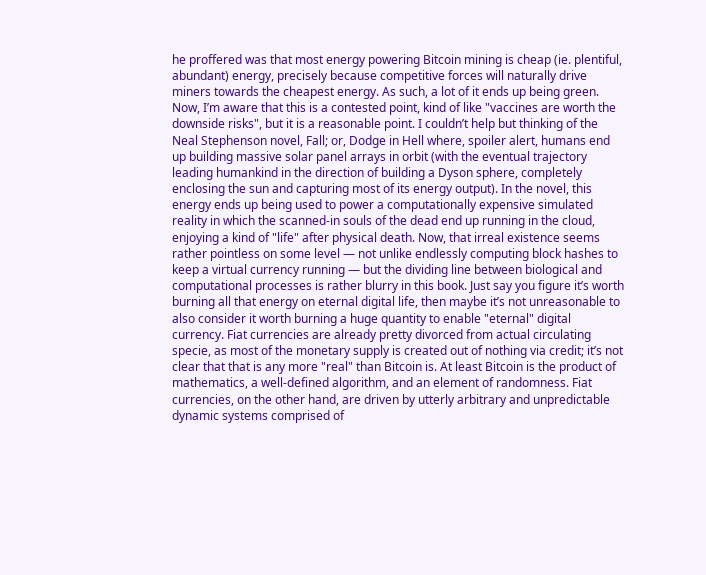he proffered was that most energy powering Bitcoin mining is cheap (ie. plentiful, abundant) energy, precisely because competitive forces will naturally drive miners towards the cheapest energy. As such, a lot of it ends up being green. Now, I’m aware that this is a contested point, kind of like "vaccines are worth the downside risks", but it is a reasonable point. I couldn’t help but thinking of the Neal Stephenson novel, Fall; or, Dodge in Hell where, spoiler alert, humans end up building massive solar panel arrays in orbit (with the eventual trajectory leading humankind in the direction of building a Dyson sphere, completely enclosing the sun and capturing most of its energy output). In the novel, this energy ends up being used to power a computationally expensive simulated reality in which the scanned-in souls of the dead end up running in the cloud, enjoying a kind of "life" after physical death. Now, that irreal existence seems rather pointless on some level — not unlike endlessly computing block hashes to keep a virtual currency running — but the dividing line between biological and computational processes is rather blurry in this book. Just say you figure it’s worth burning all that energy on eternal digital life, then maybe it’s not unreasonable to also consider it worth burning a huge quantity to enable "eternal" digital currency. Fiat currencies are already pretty divorced from actual circulating specie, as most of the monetary supply is created out of nothing via credit; it’s not clear that that is any more "real" than Bitcoin is. At least Bitcoin is the product of mathematics, a well-defined algorithm, and an element of randomness. Fiat currencies, on the other hand, are driven by utterly arbitrary and unpredictable dynamic systems comprised of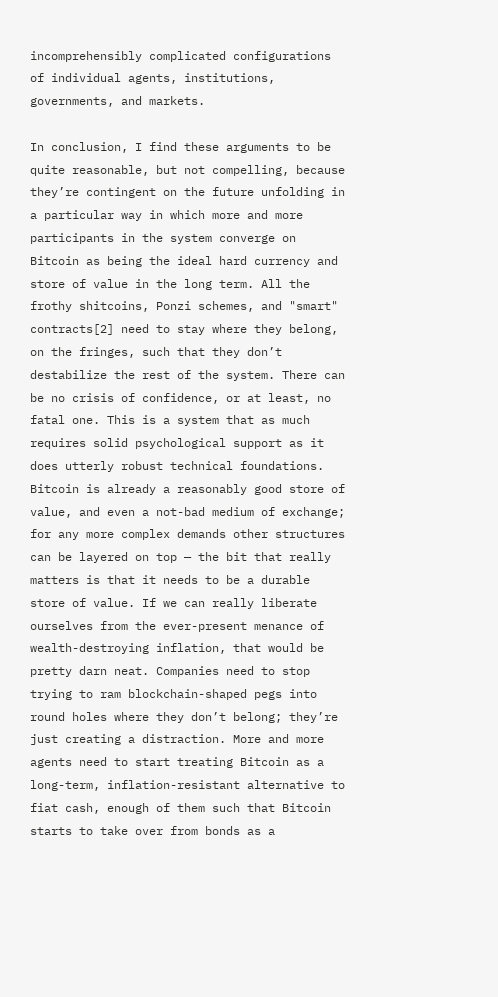incomprehensibly complicated configurations of individual agents, institutions, governments, and markets.

In conclusion, I find these arguments to be quite reasonable, but not compelling, because they’re contingent on the future unfolding in a particular way in which more and more participants in the system converge on Bitcoin as being the ideal hard currency and store of value in the long term. All the frothy shitcoins, Ponzi schemes, and "smart" contracts[2] need to stay where they belong, on the fringes, such that they don’t destabilize the rest of the system. There can be no crisis of confidence, or at least, no fatal one. This is a system that as much requires solid psychological support as it does utterly robust technical foundations. Bitcoin is already a reasonably good store of value, and even a not-bad medium of exchange; for any more complex demands other structures can be layered on top — the bit that really matters is that it needs to be a durable store of value. If we can really liberate ourselves from the ever-present menance of wealth-destroying inflation, that would be pretty darn neat. Companies need to stop trying to ram blockchain-shaped pegs into round holes where they don’t belong; they’re just creating a distraction. More and more agents need to start treating Bitcoin as a long-term, inflation-resistant alternative to fiat cash, enough of them such that Bitcoin starts to take over from bonds as a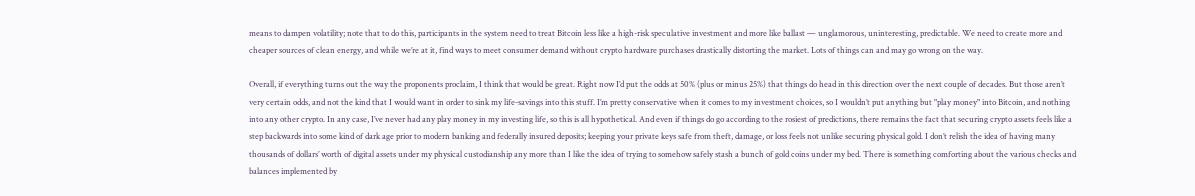means to dampen volatility; note that to do this, participants in the system need to treat Bitcoin less like a high-risk speculative investment and more like ballast — unglamorous, uninteresting, predictable. We need to create more and cheaper sources of clean energy, and while we’re at it, find ways to meet consumer demand without crypto hardware purchases drastically distorting the market. Lots of things can and may go wrong on the way.

Overall, if everything turns out the way the proponents proclaim, I think that would be great. Right now I’d put the odds at 50% (plus or minus 25%) that things do head in this direction over the next couple of decades. But those aren’t very certain odds, and not the kind that I would want in order to sink my life-savings into this stuff. I’m pretty conservative when it comes to my investment choices, so I wouldn’t put anything but "play money" into Bitcoin, and nothing into any other crypto. In any case, I’ve never had any play money in my investing life, so this is all hypothetical. And even if things do go according to the rosiest of predictions, there remains the fact that securing crypto assets feels like a step backwards into some kind of dark age prior to modern banking and federally insured deposits; keeping your private keys safe from theft, damage, or loss feels not unlike securing physical gold. I don’t relish the idea of having many thousands of dollars’ worth of digital assets under my physical custodianship any more than I like the idea of trying to somehow safely stash a bunch of gold coins under my bed. There is something comforting about the various checks and balances implemented by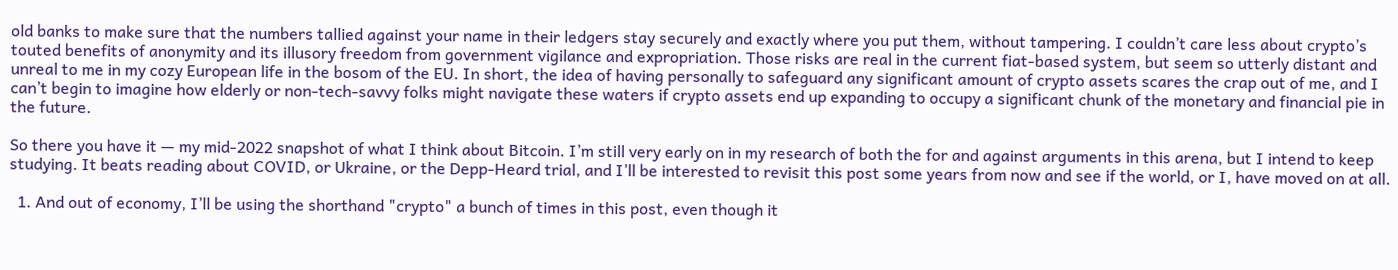old banks to make sure that the numbers tallied against your name in their ledgers stay securely and exactly where you put them, without tampering. I couldn’t care less about crypto’s touted benefits of anonymity and its illusory freedom from government vigilance and expropriation. Those risks are real in the current fiat-based system, but seem so utterly distant and unreal to me in my cozy European life in the bosom of the EU. In short, the idea of having personally to safeguard any significant amount of crypto assets scares the crap out of me, and I can’t begin to imagine how elderly or non-tech-savvy folks might navigate these waters if crypto assets end up expanding to occupy a significant chunk of the monetary and financial pie in the future.

So there you have it — my mid-2022 snapshot of what I think about Bitcoin. I’m still very early on in my research of both the for and against arguments in this arena, but I intend to keep studying. It beats reading about COVID, or Ukraine, or the Depp-Heard trial, and I’ll be interested to revisit this post some years from now and see if the world, or I, have moved on at all.

  1. And out of economy, I’ll be using the shorthand "crypto" a bunch of times in this post, even though it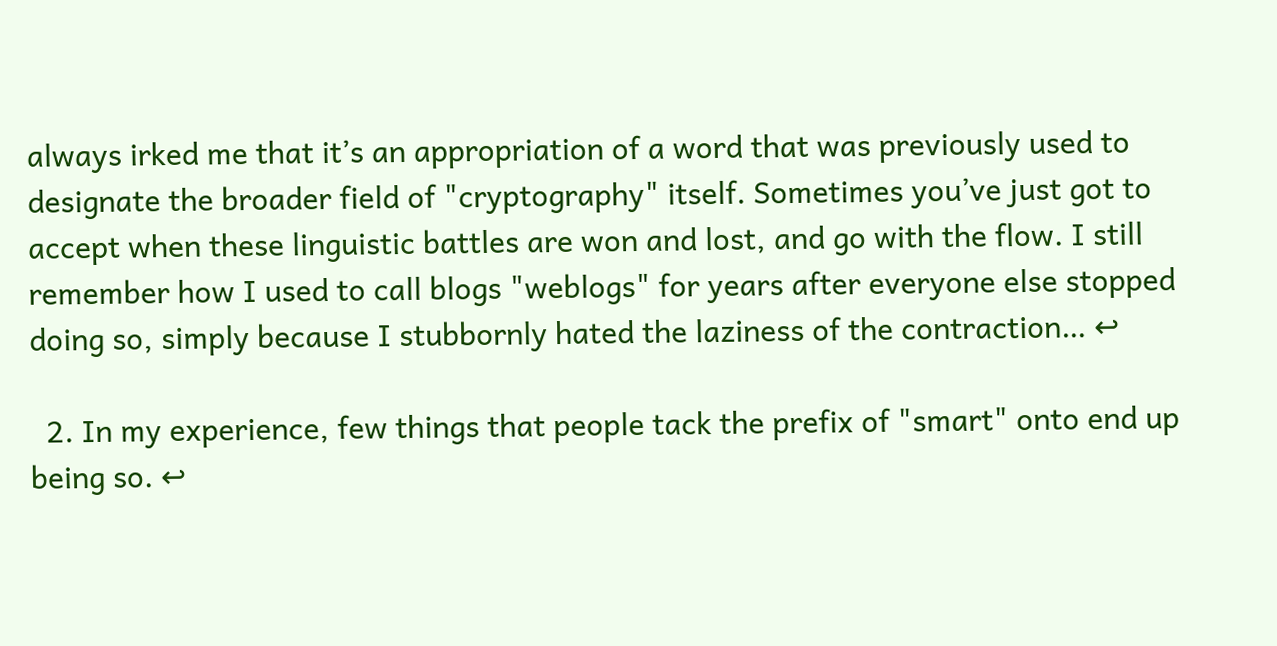always irked me that it’s an appropriation of a word that was previously used to designate the broader field of "cryptography" itself. Sometimes you’ve just got to accept when these linguistic battles are won and lost, and go with the flow. I still remember how I used to call blogs "weblogs" for years after everyone else stopped doing so, simply because I stubbornly hated the laziness of the contraction… ↩

  2. In my experience, few things that people tack the prefix of "smart" onto end up being so. ↩